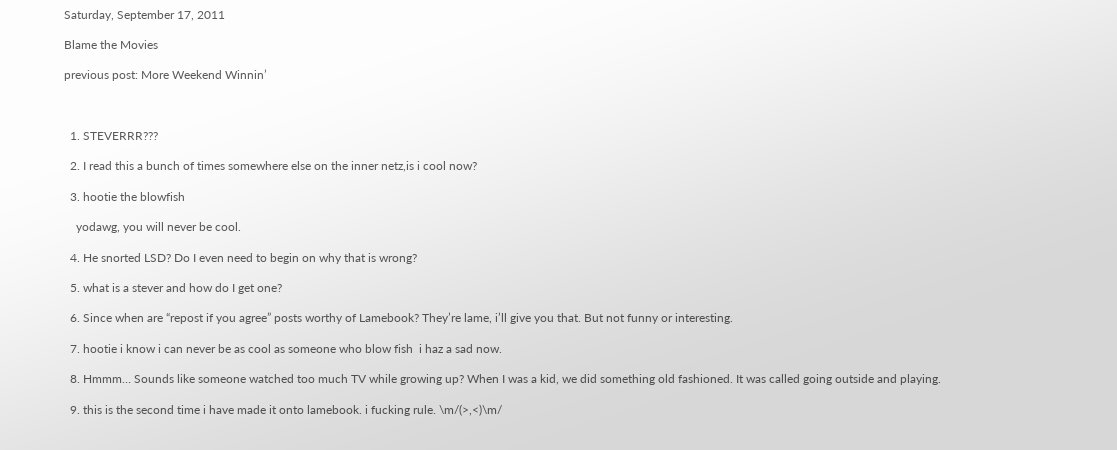Saturday, September 17, 2011

Blame the Movies

previous post: More Weekend Winnin’



  1. STEVERRR???

  2. I read this a bunch of times somewhere else on the inner netz,is i cool now?

  3. hootie the blowfish

    yodawg, you will never be cool.

  4. He snorted LSD? Do I even need to begin on why that is wrong?

  5. what is a stever and how do I get one?

  6. Since when are “repost if you agree” posts worthy of Lamebook? They’re lame, i’ll give you that. But not funny or interesting.

  7. hootie i know i can never be as cool as someone who blow fish  i haz a sad now.

  8. Hmmm… Sounds like someone watched too much TV while growing up? When I was a kid, we did something old fashioned. It was called going outside and playing.

  9. this is the second time i have made it onto lamebook. i fucking rule. \m/(>,<)\m/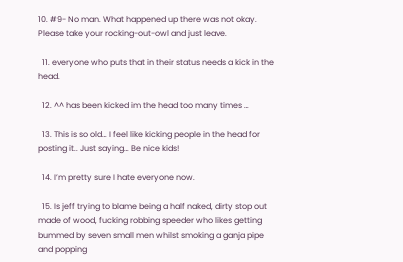10. #9- No man. What happened up there was not okay. Please take your rocking-out-owl and just leave.

  11. everyone who puts that in their status needs a kick in the head.

  12. ^^ has been kicked im the head too many times …

  13. This is so old… I feel like kicking people in the head for posting it.. Just saying… Be nice kids!

  14. I’m pretty sure I hate everyone now.

  15. Is jeff trying to blame being a half naked, dirty stop out made of wood, fucking robbing speeder who likes getting bummed by seven small men whilst smoking a ganja pipe and popping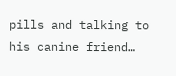pills and talking to his canine friend…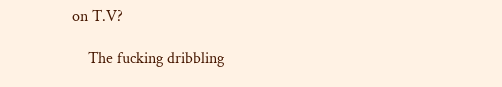on T.V?

    The fucking dribbling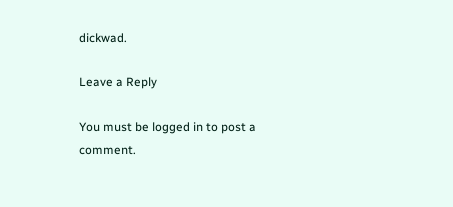dickwad.

Leave a Reply

You must be logged in to post a comment.